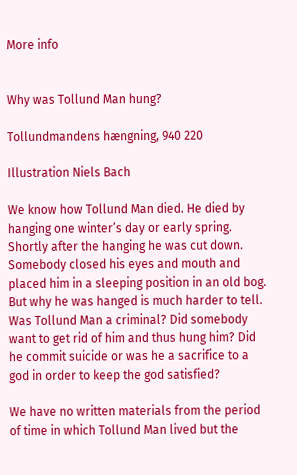More info


Why was Tollund Man hung?

Tollundmandens hængning, 940 220

Illustration Niels Bach

We know how Tollund Man died. He died by hanging one winter’s day or early spring. Shortly after the hanging he was cut down. Somebody closed his eyes and mouth and placed him in a sleeping position in an old bog. But why he was hanged is much harder to tell. Was Tollund Man a criminal? Did somebody want to get rid of him and thus hung him? Did he commit suicide or was he a sacrifice to a god in order to keep the god satisfied?

We have no written materials from the period of time in which Tollund Man lived but the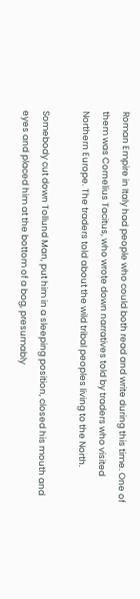Roman Empire in Italy had people who could both read and write during this time. One of them was Cornelius Tacitus, who wrote down narratives told by traders who visited Northern Europe. The traders told about the wild tribal peoples living to the North.

Somebody cut down Tollund Man, put him in a sleeping position, closed his mouth and eyes and placed him at the bottom of a bog, presumably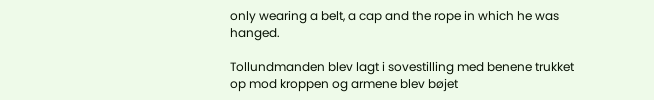only wearing a belt, a cap and the rope in which he was hanged.

Tollundmanden blev lagt i sovestilling med benene trukket op mod kroppen og armene blev bøjet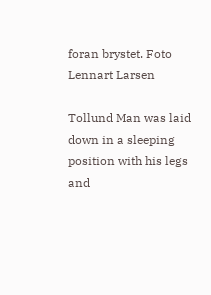foran brystet. Foto Lennart Larsen

Tollund Man was laid down in a sleeping position with his legs and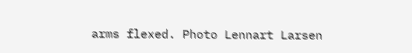arms flexed. Photo Lennart Larsen